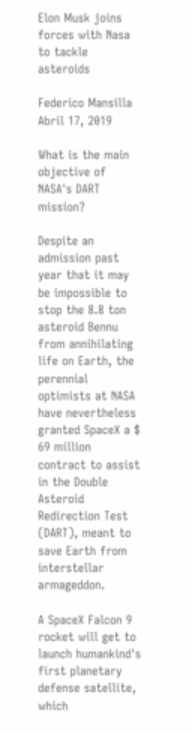Elon Musk joins forces with Nasa to tackle asteroids

Federico Mansilla
Abril 17, 2019

What is the main objective of NASA's DART mission?

Despite an admission past year that it may be impossible to stop the 8.8 ton asteroid Bennu from annihilating life on Earth, the perennial optimists at NASA have nevertheless granted SpaceX a $ 69 million contract to assist in the Double Asteroid Redirection Test (DART), meant to save Earth from interstellar armageddon.

A SpaceX Falcon 9 rocket will get to launch humankind's first planetary defense satellite, which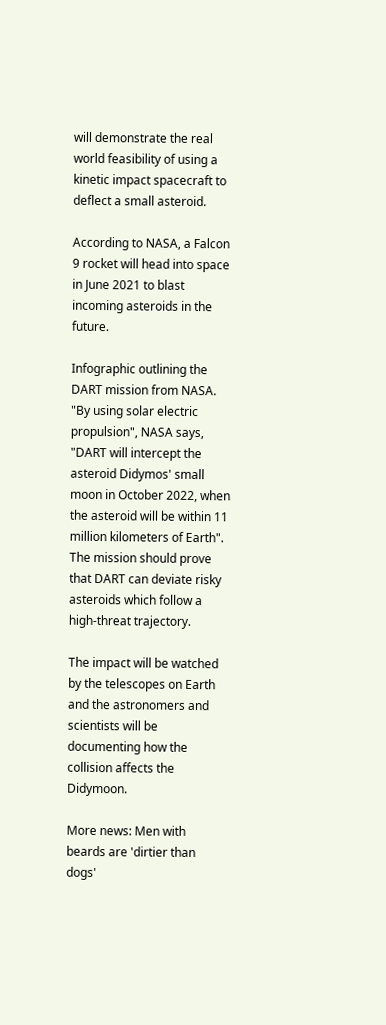will demonstrate the real world feasibility of using a kinetic impact spacecraft to deflect a small asteroid.

According to NASA, a Falcon 9 rocket will head into space in June 2021 to blast incoming asteroids in the future.

Infographic outlining the DART mission from NASA. "By using solar electric propulsion", NASA says, "DART will intercept the asteroid Didymos' small moon in October 2022, when the asteroid will be within 11 million kilometers of Earth". The mission should prove that DART can deviate risky asteroids which follow a high-threat trajectory.

The impact will be watched by the telescopes on Earth and the astronomers and scientists will be documenting how the collision affects the Didymoon.

More news: Men with beards are 'dirtier than dogs'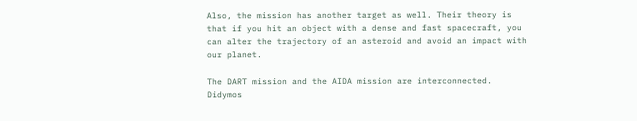Also, the mission has another target as well. Their theory is that if you hit an object with a dense and fast spacecraft, you can alter the trajectory of an asteroid and avoid an impact with our planet.

The DART mission and the AIDA mission are interconnected. Didymos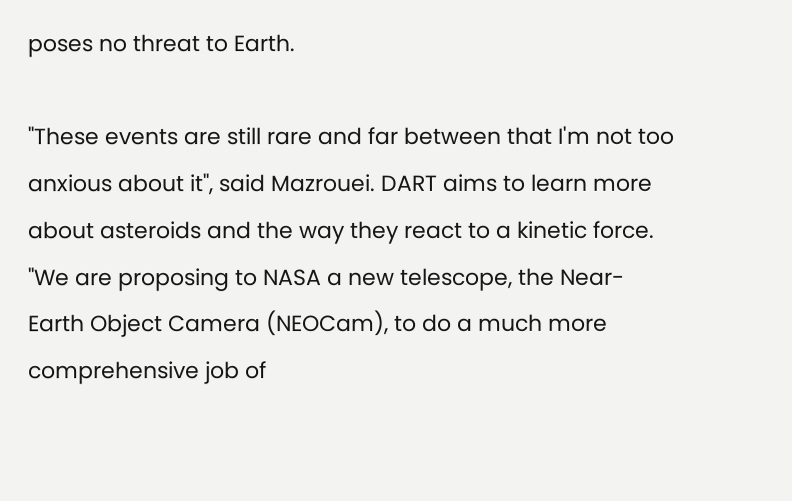poses no threat to Earth.

"These events are still rare and far between that I'm not too anxious about it", said Mazrouei. DART aims to learn more about asteroids and the way they react to a kinetic force. "We are proposing to NASA a new telescope, the Near-Earth Object Camera (NEOCam), to do a much more comprehensive job of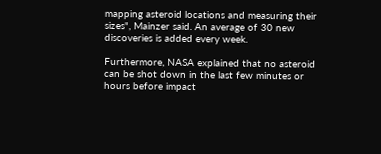mapping asteroid locations and measuring their sizes", Mainzer said. An average of 30 new discoveries is added every week.

Furthermore, NASA explained that no asteroid can be shot down in the last few minutes or hours before impact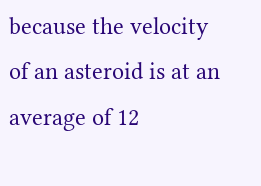because the velocity of an asteroid is at an average of 12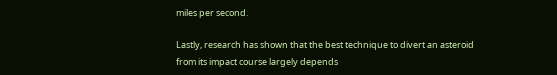miles per second.

Lastly, research has shown that the best technique to divert an asteroid from its impact course largely depends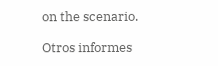on the scenario.

Otros informes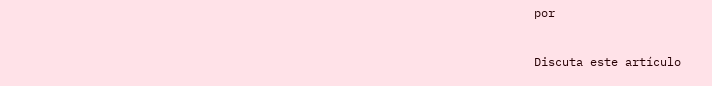por

Discuta este artículo